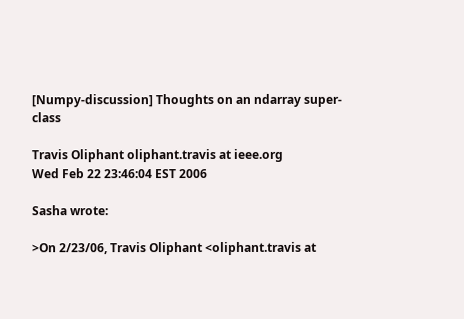[Numpy-discussion] Thoughts on an ndarray super-class

Travis Oliphant oliphant.travis at ieee.org
Wed Feb 22 23:46:04 EST 2006

Sasha wrote:

>On 2/23/06, Travis Oliphant <oliphant.travis at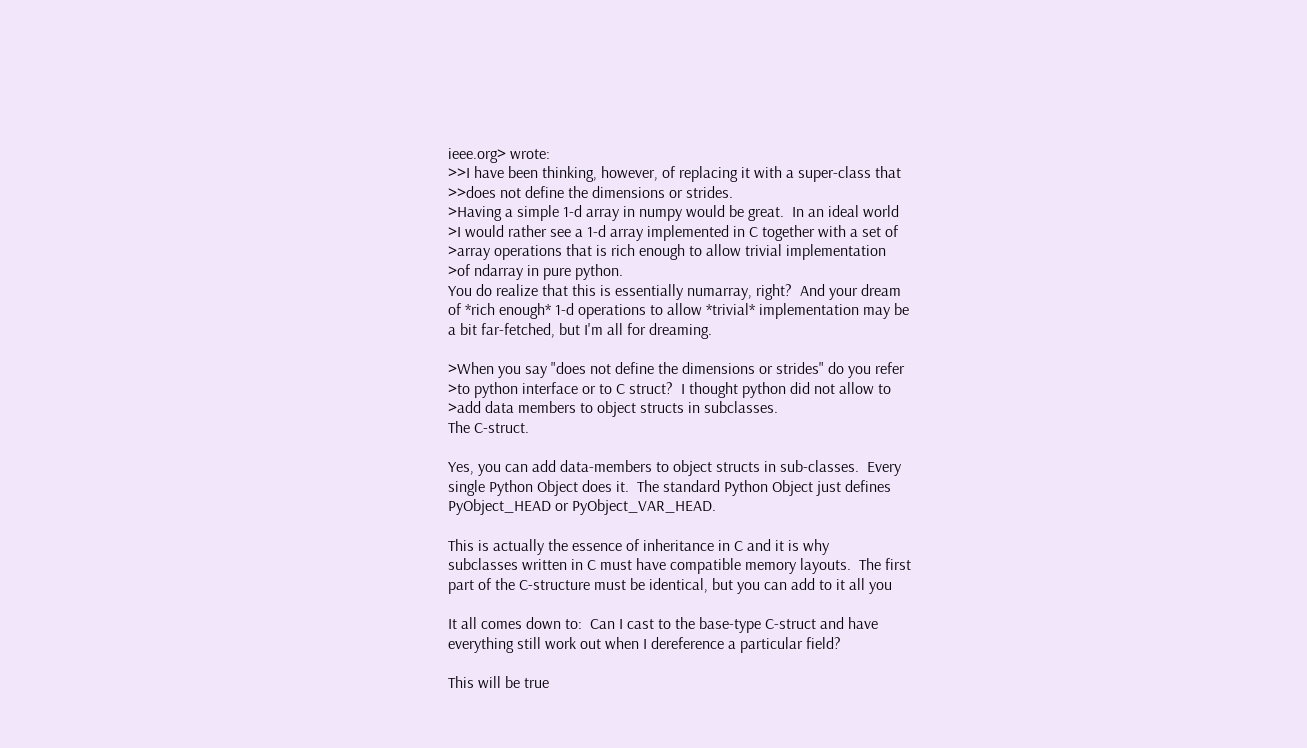ieee.org> wrote:
>>I have been thinking, however, of replacing it with a super-class that
>>does not define the dimensions or strides.
>Having a simple 1-d array in numpy would be great.  In an ideal world
>I would rather see a 1-d array implemented in C together with a set of
>array operations that is rich enough to allow trivial implementation
>of ndarray in pure python.
You do realize that this is essentially numarray, right?  And your dream
of *rich enough* 1-d operations to allow *trivial* implementation may be
a bit far-fetched, but I'm all for dreaming.

>When you say "does not define the dimensions or strides" do you refer
>to python interface or to C struct?  I thought python did not allow to
>add data members to object structs in subclasses.
The C-struct.

Yes, you can add data-members to object structs in sub-classes.  Every
single Python Object does it.  The standard Python Object just defines
PyObject_HEAD or PyObject_VAR_HEAD.

This is actually the essence of inheritance in C and it is why
subclasses written in C must have compatible memory layouts.  The first
part of the C-structure must be identical, but you can add to it all you

It all comes down to:  Can I cast to the base-type C-struct and have
everything still work out when I dereference a particular field?

This will be true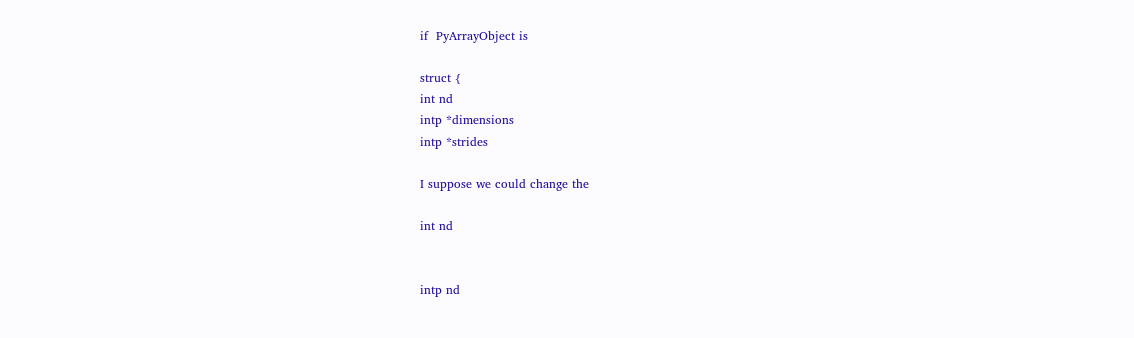if  PyArrayObject is

struct {
int nd
intp *dimensions
intp *strides

I suppose we could change the

int nd


intp nd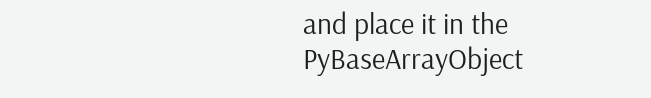and place it in the PyBaseArrayObject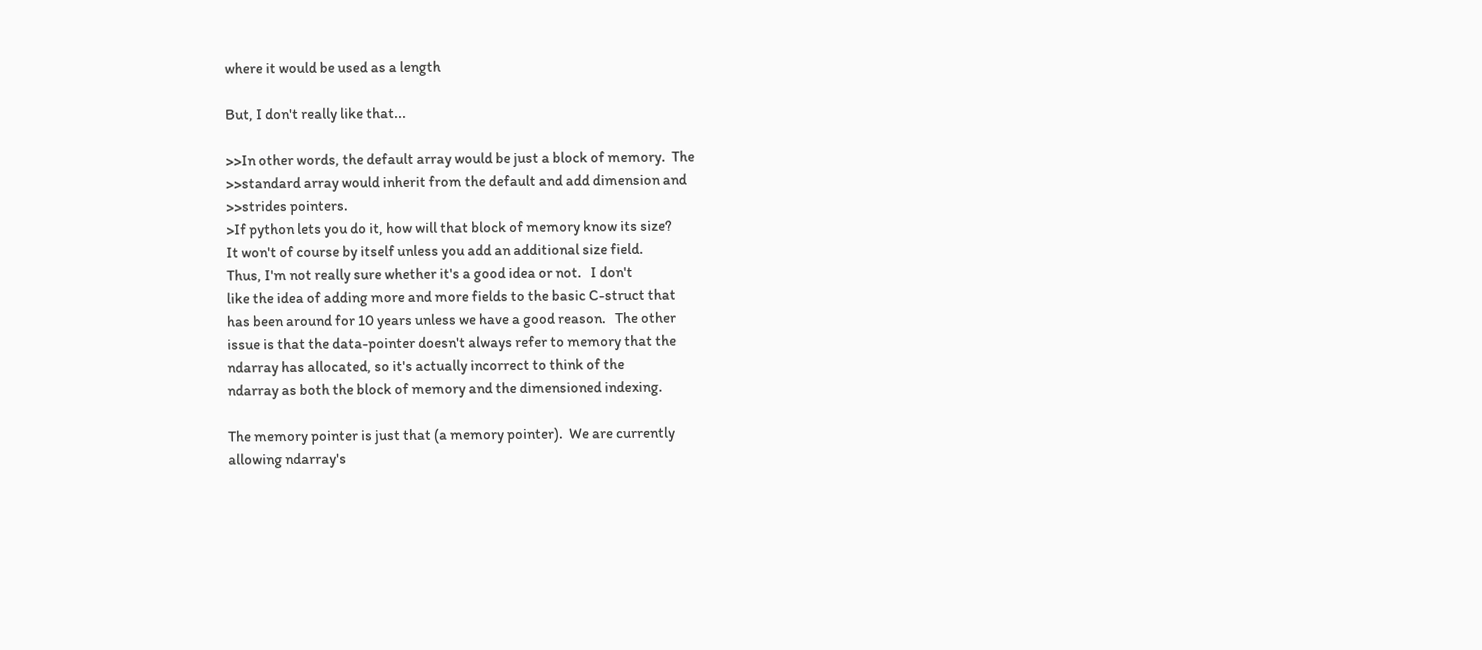where it would be used as a length

But, I don't really like that...

>>In other words, the default array would be just a block of memory.  The
>>standard array would inherit from the default and add dimension and
>>strides pointers.
>If python lets you do it, how will that block of memory know its size?
It won't of course by itself unless you add an additional size field.
Thus, I'm not really sure whether it's a good idea or not.   I don't
like the idea of adding more and more fields to the basic C-struct that
has been around for 10 years unless we have a good reason.   The other
issue is that the data-pointer doesn't always refer to memory that the
ndarray has allocated, so it's actually incorrect to think of the
ndarray as both the block of memory and the dimensioned indexing.

The memory pointer is just that (a memory pointer).  We are currently
allowing ndarray's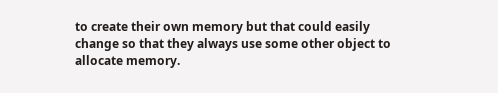to create their own memory but that could easily
change so that they always use some other object to allocate memory.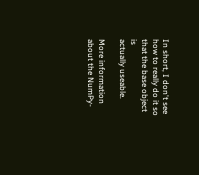In short, I don't see how to really do it so that the base object is
actually useable.

More information about the NumPy-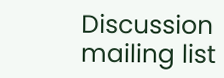Discussion mailing list